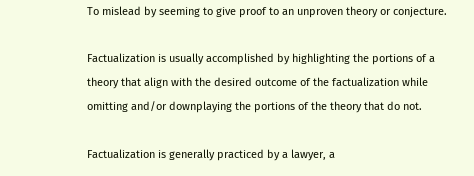To mislead by seeming to give proof to an unproven theory or conjecture.

Factualization is usually accomplished by highlighting the portions of a theory that align with the desired outcome of the factualization while omitting and/or downplaying the portions of the theory that do not.

Factualization is generally practiced by a lawyer, a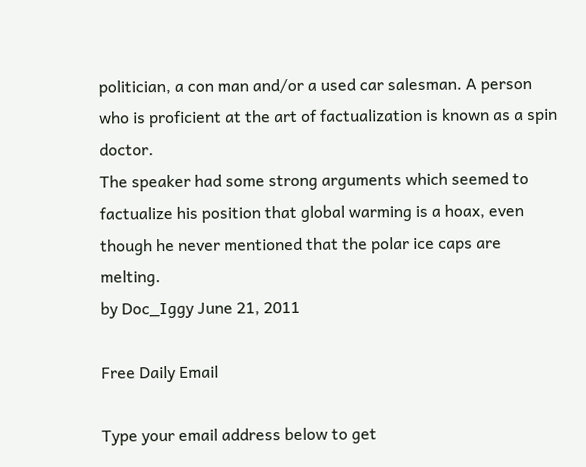politician, a con man and/or a used car salesman. A person who is proficient at the art of factualization is known as a spin doctor.
The speaker had some strong arguments which seemed to factualize his position that global warming is a hoax, even though he never mentioned that the polar ice caps are melting.
by Doc_Iggy June 21, 2011

Free Daily Email

Type your email address below to get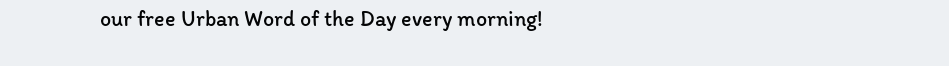our free Urban Word of the Day every morning!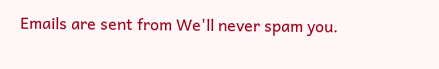Emails are sent from We'll never spam you.